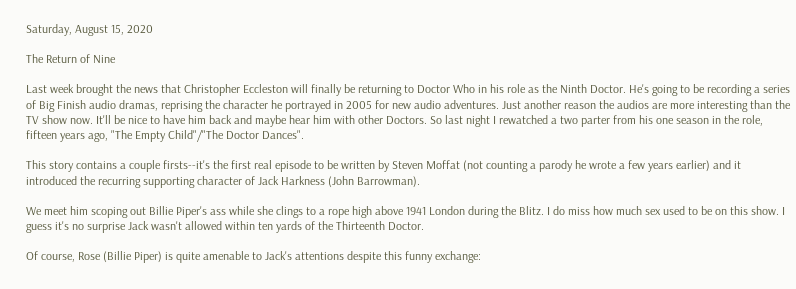Saturday, August 15, 2020

The Return of Nine

Last week brought the news that Christopher Eccleston will finally be returning to Doctor Who in his role as the Ninth Doctor. He's going to be recording a series of Big Finish audio dramas, reprising the character he portrayed in 2005 for new audio adventures. Just another reason the audios are more interesting than the TV show now. It'll be nice to have him back and maybe hear him with other Doctors. So last night I rewatched a two parter from his one season in the role, fifteen years ago, "The Empty Child"/"The Doctor Dances".

This story contains a couple firsts--it's the first real episode to be written by Steven Moffat (not counting a parody he wrote a few years earlier) and it introduced the recurring supporting character of Jack Harkness (John Barrowman).

We meet him scoping out Billie Piper's ass while she clings to a rope high above 1941 London during the Blitz. I do miss how much sex used to be on this show. I guess it's no surprise Jack wasn't allowed within ten yards of the Thirteenth Doctor.

Of course, Rose (Billie Piper) is quite amenable to Jack's attentions despite this funny exchange: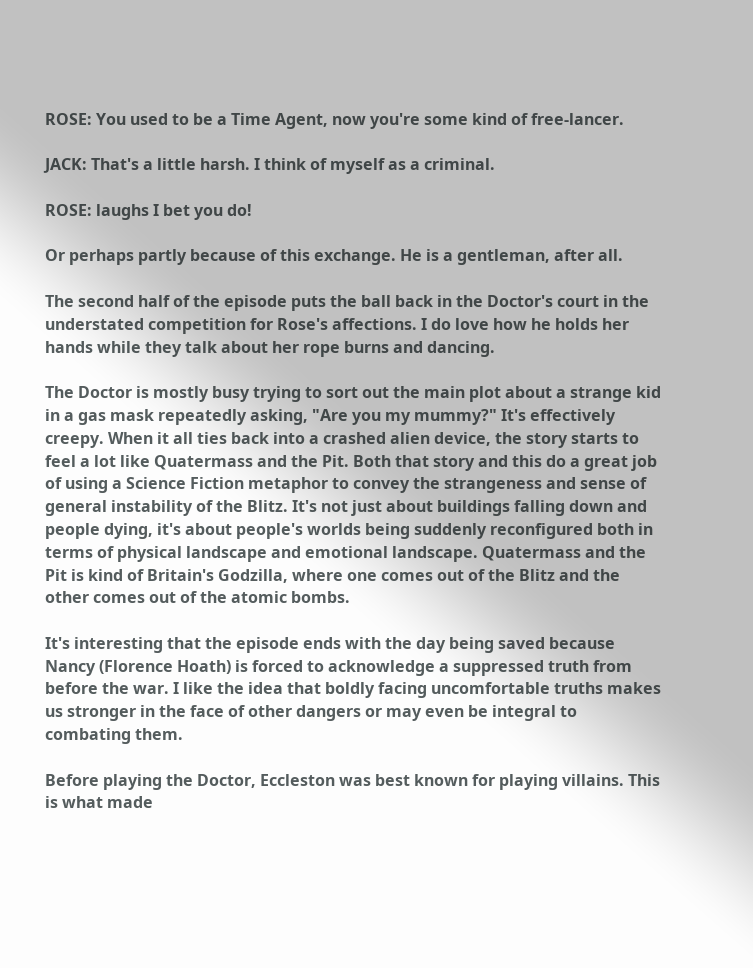ROSE: You used to be a Time Agent, now you're some kind of free-lancer.

JACK: That's a little harsh. I think of myself as a criminal.

ROSE: laughs I bet you do!

Or perhaps partly because of this exchange. He is a gentleman, after all.

The second half of the episode puts the ball back in the Doctor's court in the understated competition for Rose's affections. I do love how he holds her hands while they talk about her rope burns and dancing.

The Doctor is mostly busy trying to sort out the main plot about a strange kid in a gas mask repeatedly asking, "Are you my mummy?" It's effectively creepy. When it all ties back into a crashed alien device, the story starts to feel a lot like Quatermass and the Pit. Both that story and this do a great job of using a Science Fiction metaphor to convey the strangeness and sense of general instability of the Blitz. It's not just about buildings falling down and people dying, it's about people's worlds being suddenly reconfigured both in terms of physical landscape and emotional landscape. Quatermass and the Pit is kind of Britain's Godzilla, where one comes out of the Blitz and the other comes out of the atomic bombs.

It's interesting that the episode ends with the day being saved because Nancy (Florence Hoath) is forced to acknowledge a suppressed truth from before the war. I like the idea that boldly facing uncomfortable truths makes us stronger in the face of other dangers or may even be integral to combating them.

Before playing the Doctor, Eccleston was best known for playing villains. This is what made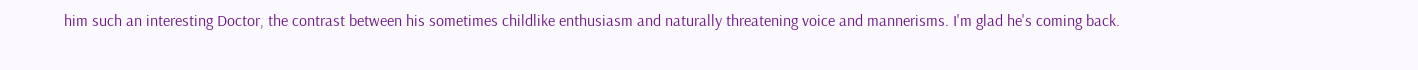him such an interesting Doctor, the contrast between his sometimes childlike enthusiasm and naturally threatening voice and mannerisms. I'm glad he's coming back.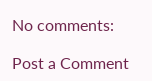No comments:

Post a Comment